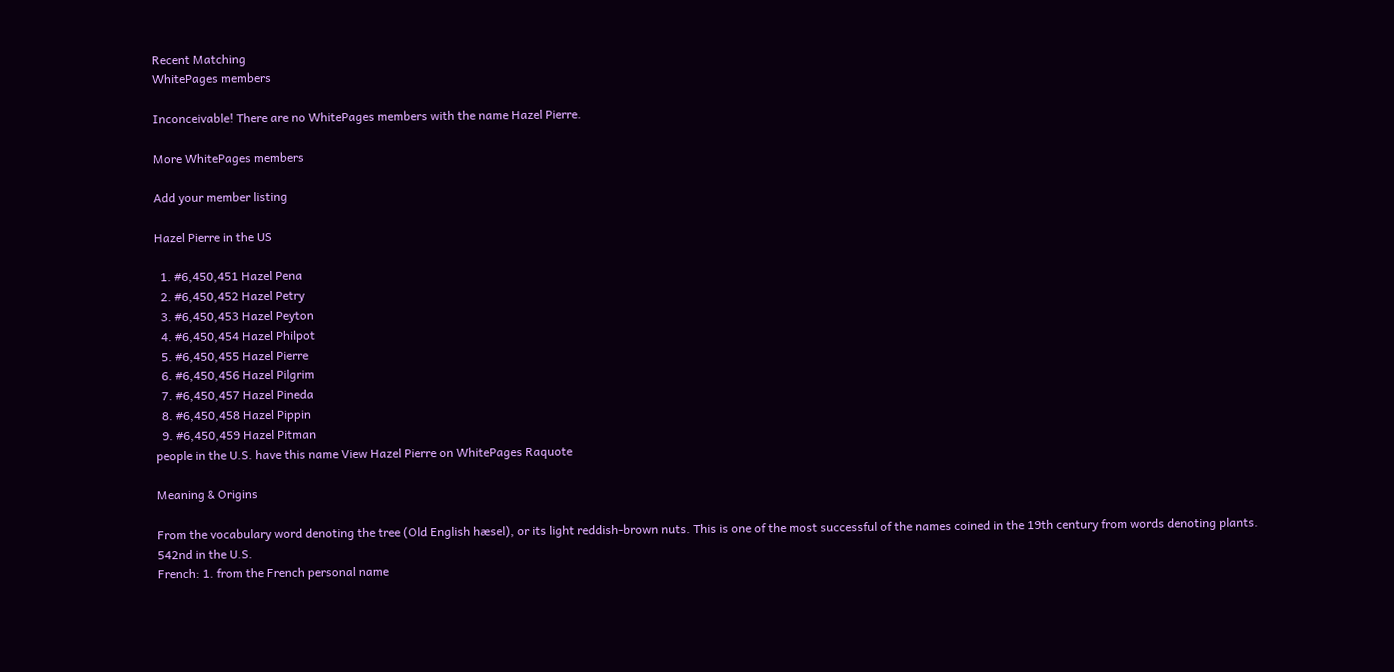Recent Matching
WhitePages members

Inconceivable! There are no WhitePages members with the name Hazel Pierre.

More WhitePages members

Add your member listing

Hazel Pierre in the US

  1. #6,450,451 Hazel Pena
  2. #6,450,452 Hazel Petry
  3. #6,450,453 Hazel Peyton
  4. #6,450,454 Hazel Philpot
  5. #6,450,455 Hazel Pierre
  6. #6,450,456 Hazel Pilgrim
  7. #6,450,457 Hazel Pineda
  8. #6,450,458 Hazel Pippin
  9. #6,450,459 Hazel Pitman
people in the U.S. have this name View Hazel Pierre on WhitePages Raquote

Meaning & Origins

From the vocabulary word denoting the tree (Old English hæsel), or its light reddish-brown nuts. This is one of the most successful of the names coined in the 19th century from words denoting plants.
542nd in the U.S.
French: 1. from the French personal name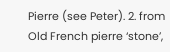Pierre (see Peter). 2. from Old French pierre ‘stone’,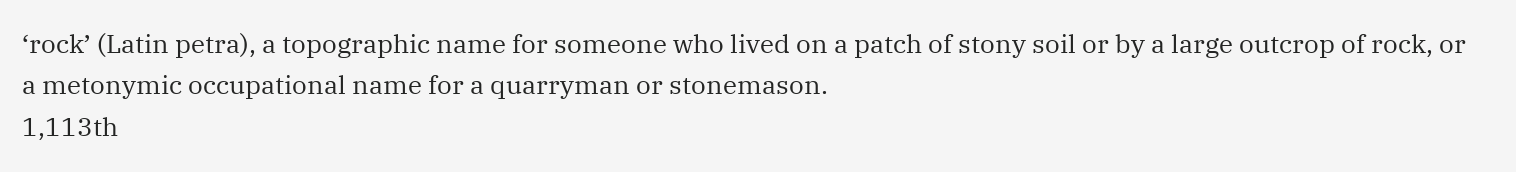‘rock’ (Latin petra), a topographic name for someone who lived on a patch of stony soil or by a large outcrop of rock, or a metonymic occupational name for a quarryman or stonemason.
1,113th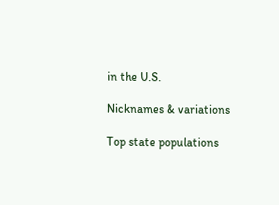in the U.S.

Nicknames & variations

Top state populations